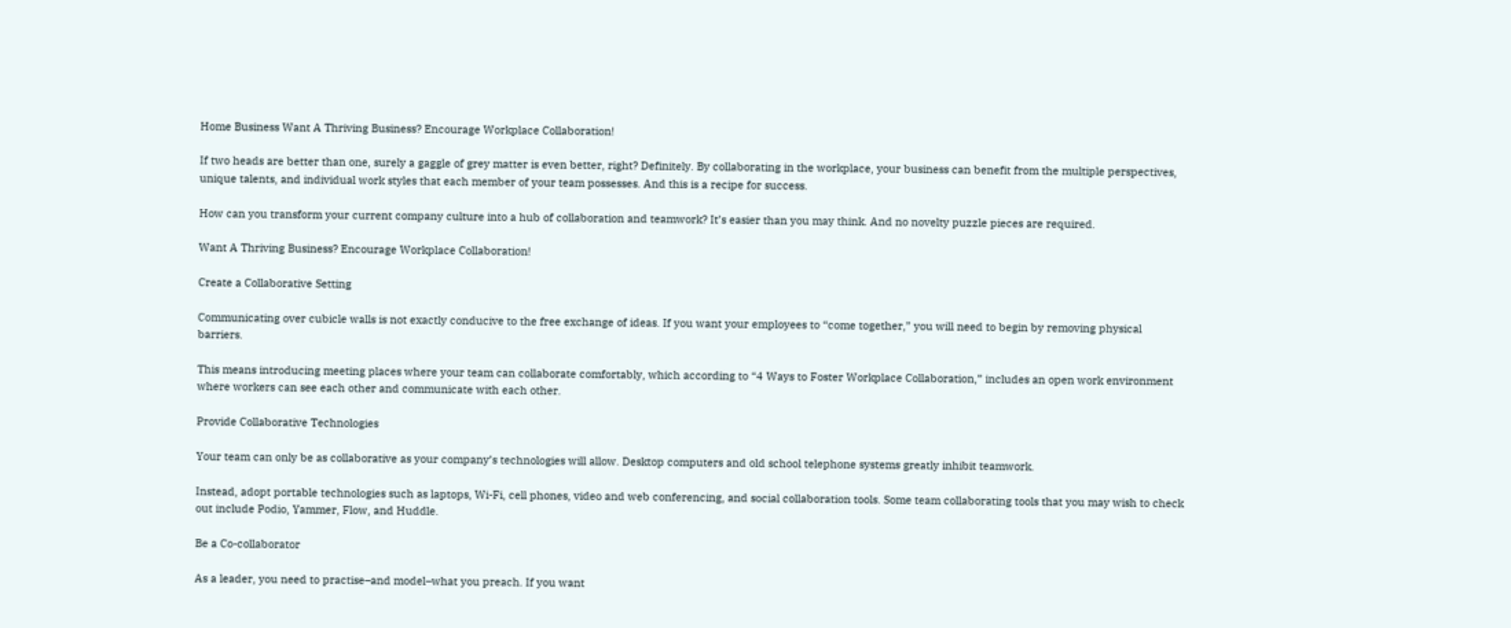Home Business Want A Thriving Business? Encourage Workplace Collaboration!

If two heads are better than one, surely a gaggle of grey matter is even better, right? Definitely. By collaborating in the workplace, your business can benefit from the multiple perspectives, unique talents, and individual work styles that each member of your team possesses. And this is a recipe for success.

How can you transform your current company culture into a hub of collaboration and teamwork? It’s easier than you may think. And no novelty puzzle pieces are required.

Want A Thriving Business? Encourage Workplace Collaboration!

Create a Collaborative Setting

Communicating over cubicle walls is not exactly conducive to the free exchange of ideas. If you want your employees to “come together,” you will need to begin by removing physical barriers.

This means introducing meeting places where your team can collaborate comfortably, which according to “4 Ways to Foster Workplace Collaboration,” includes an open work environment where workers can see each other and communicate with each other.

Provide Collaborative Technologies

Your team can only be as collaborative as your company’s technologies will allow. Desktop computers and old school telephone systems greatly inhibit teamwork.

Instead, adopt portable technologies such as laptops, Wi-Fi, cell phones, video and web conferencing, and social collaboration tools. Some team collaborating tools that you may wish to check out include Podio, Yammer, Flow, and Huddle.

Be a Co-collaborator

As a leader, you need to practise–and model–what you preach. If you want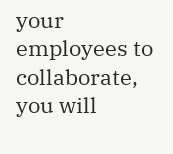your employees to collaborate, you will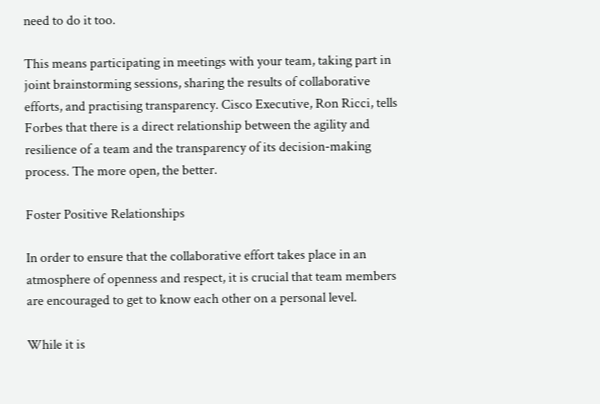need to do it too.

This means participating in meetings with your team, taking part in joint brainstorming sessions, sharing the results of collaborative efforts, and practising transparency. Cisco Executive, Ron Ricci, tells Forbes that there is a direct relationship between the agility and resilience of a team and the transparency of its decision-making process. The more open, the better.

Foster Positive Relationships

In order to ensure that the collaborative effort takes place in an atmosphere of openness and respect, it is crucial that team members are encouraged to get to know each other on a personal level.

While it is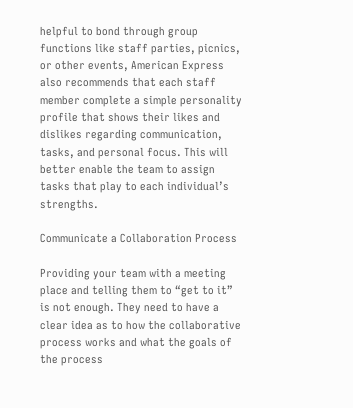helpful to bond through group functions like staff parties, picnics, or other events, American Express also recommends that each staff member complete a simple personality profile that shows their likes and dislikes regarding communication, tasks, and personal focus. This will better enable the team to assign tasks that play to each individual’s strengths.

Communicate a Collaboration Process

Providing your team with a meeting place and telling them to “get to it” is not enough. They need to have a clear idea as to how the collaborative process works and what the goals of the process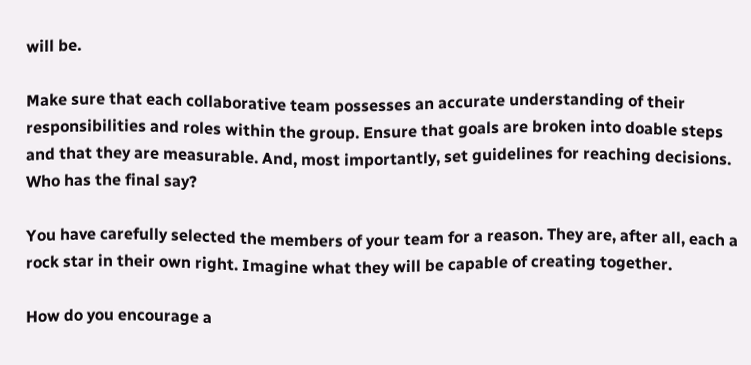will be.

Make sure that each collaborative team possesses an accurate understanding of their responsibilities and roles within the group. Ensure that goals are broken into doable steps and that they are measurable. And, most importantly, set guidelines for reaching decisions. Who has the final say?

You have carefully selected the members of your team for a reason. They are, after all, each a rock star in their own right. Imagine what they will be capable of creating together.

How do you encourage a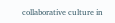collaborative culture in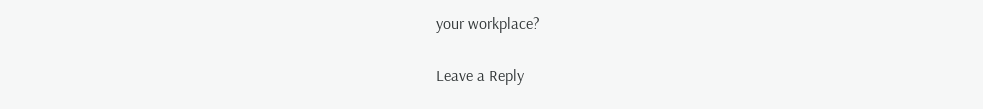your workplace?

Leave a Reply